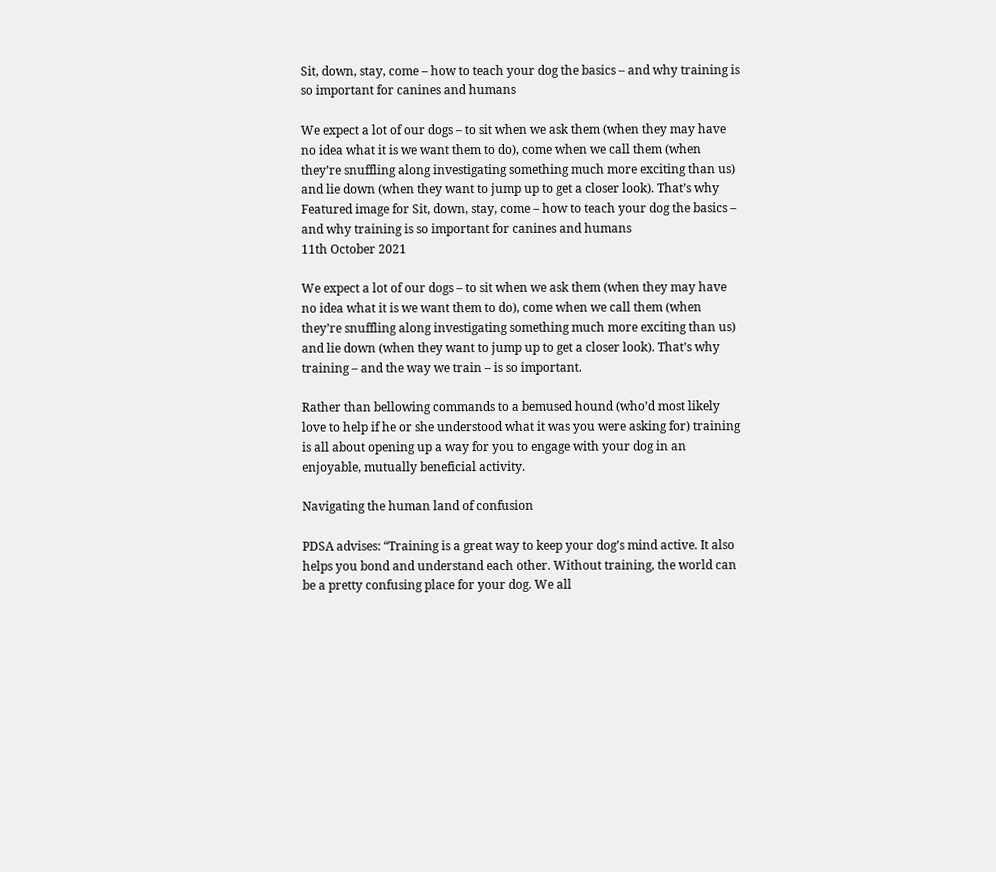Sit, down, stay, come – how to teach your dog the basics – and why training is so important for canines and humans

We expect a lot of our dogs – to sit when we ask them (when they may have no idea what it is we want them to do), come when we call them (when they’re snuffling along investigating something much more exciting than us) and lie down (when they want to jump up to get a closer look). That’s why
Featured image for Sit, down, stay, come – how to teach your dog the basics – and why training is so important for canines and humans
11th October 2021

We expect a lot of our dogs – to sit when we ask them (when they may have no idea what it is we want them to do), come when we call them (when they’re snuffling along investigating something much more exciting than us) and lie down (when they want to jump up to get a closer look). That’s why training – and the way we train – is so important.

Rather than bellowing commands to a bemused hound (who’d most likely love to help if he or she understood what it was you were asking for) training is all about opening up a way for you to engage with your dog in an enjoyable, mutually beneficial activity.

Navigating the human land of confusion

PDSA advises: “Training is a great way to keep your dog’s mind active. It also helps you bond and understand each other. Without training, the world can be a pretty confusing place for your dog. We all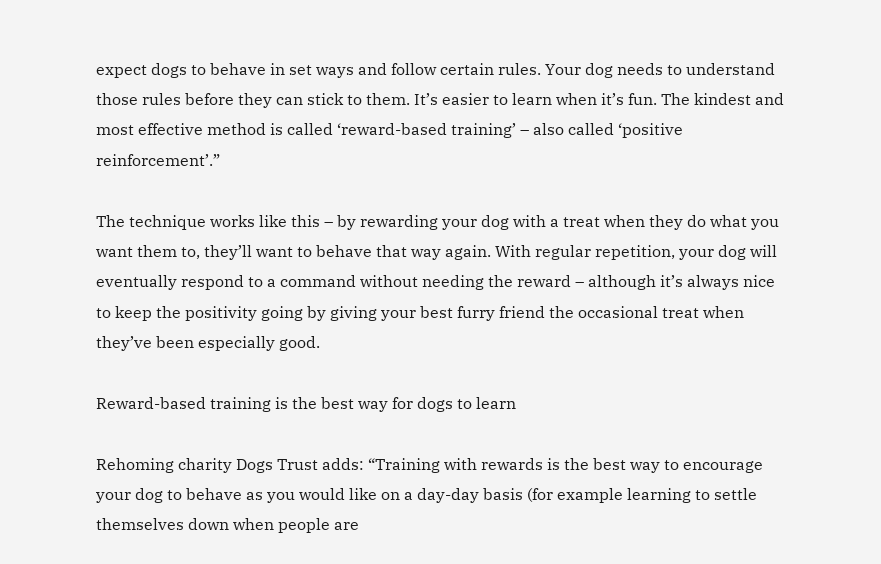expect dogs to behave in set ways and follow certain rules. Your dog needs to understand those rules before they can stick to them. It’s easier to learn when it’s fun. The kindest and most effective method is called ‘reward-based training’ – also called ‘positive reinforcement’.”

The technique works like this – by rewarding your dog with a treat when they do what you want them to, they’ll want to behave that way again. With regular repetition, your dog will eventually respond to a command without needing the reward – although it’s always nice to keep the positivity going by giving your best furry friend the occasional treat when they’ve been especially good.

Reward-based training is the best way for dogs to learn

Rehoming charity Dogs Trust adds: “Training with rewards is the best way to encourage your dog to behave as you would like on a day-day basis (for example learning to settle themselves down when people are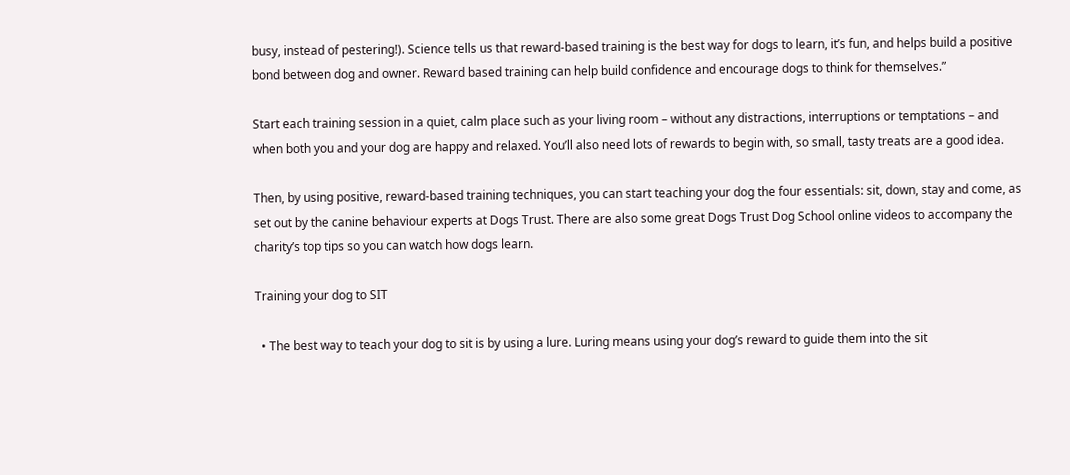busy, instead of pestering!). Science tells us that reward-based training is the best way for dogs to learn, it’s fun, and helps build a positive bond between dog and owner. Reward based training can help build confidence and encourage dogs to think for themselves.”

Start each training session in a quiet, calm place such as your living room – without any distractions, interruptions or temptations – and when both you and your dog are happy and relaxed. You’ll also need lots of rewards to begin with, so small, tasty treats are a good idea.

Then, by using positive, reward-based training techniques, you can start teaching your dog the four essentials: sit, down, stay and come, as set out by the canine behaviour experts at Dogs Trust. There are also some great Dogs Trust Dog School online videos to accompany the charity’s top tips so you can watch how dogs learn.

Training your dog to SIT

  • The best way to teach your dog to sit is by using a lure. Luring means using your dog’s reward to guide them into the sit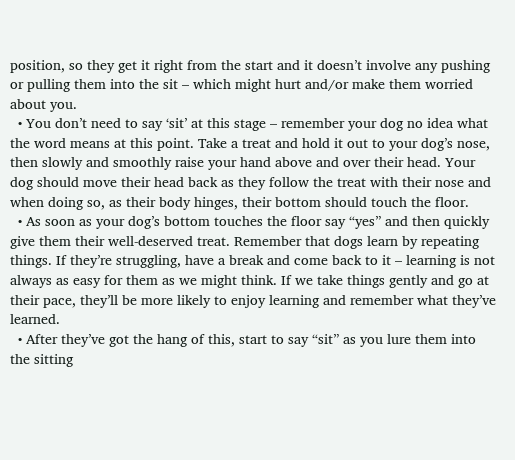position, so they get it right from the start and it doesn’t involve any pushing or pulling them into the sit – which might hurt and/or make them worried about you.
  • You don’t need to say ‘sit’ at this stage – remember your dog no idea what the word means at this point. Take a treat and hold it out to your dog’s nose, then slowly and smoothly raise your hand above and over their head. Your dog should move their head back as they follow the treat with their nose and when doing so, as their body hinges, their bottom should touch the floor.
  • As soon as your dog’s bottom touches the floor say “yes” and then quickly give them their well-deserved treat. Remember that dogs learn by repeating things. If they’re struggling, have a break and come back to it – learning is not always as easy for them as we might think. If we take things gently and go at their pace, they’ll be more likely to enjoy learning and remember what they’ve learned.
  • After they’ve got the hang of this, start to say “sit” as you lure them into the sitting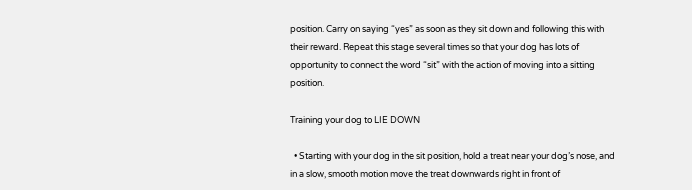position. Carry on saying “yes” as soon as they sit down and following this with their reward. Repeat this stage several times so that your dog has lots of opportunity to connect the word “sit” with the action of moving into a sitting position.

Training your dog to LIE DOWN

  • Starting with your dog in the sit position, hold a treat near your dog’s nose, and in a slow, smooth motion move the treat downwards right in front of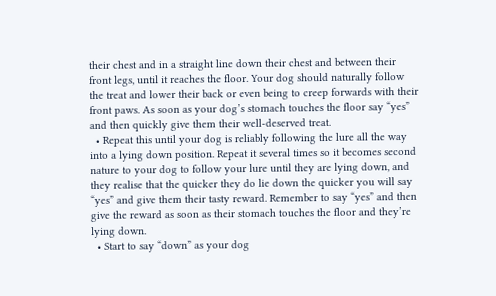their chest and in a straight line down their chest and between their front legs, until it reaches the floor. Your dog should naturally follow the treat and lower their back or even being to creep forwards with their front paws. As soon as your dog’s stomach touches the floor say “yes” and then quickly give them their well-deserved treat.
  • Repeat this until your dog is reliably following the lure all the way into a lying down position. Repeat it several times so it becomes second nature to your dog to follow your lure until they are lying down, and they realise that the quicker they do lie down the quicker you will say “yes” and give them their tasty reward. Remember to say “yes” and then give the reward as soon as their stomach touches the floor and they’re lying down.
  • Start to say “down” as your dog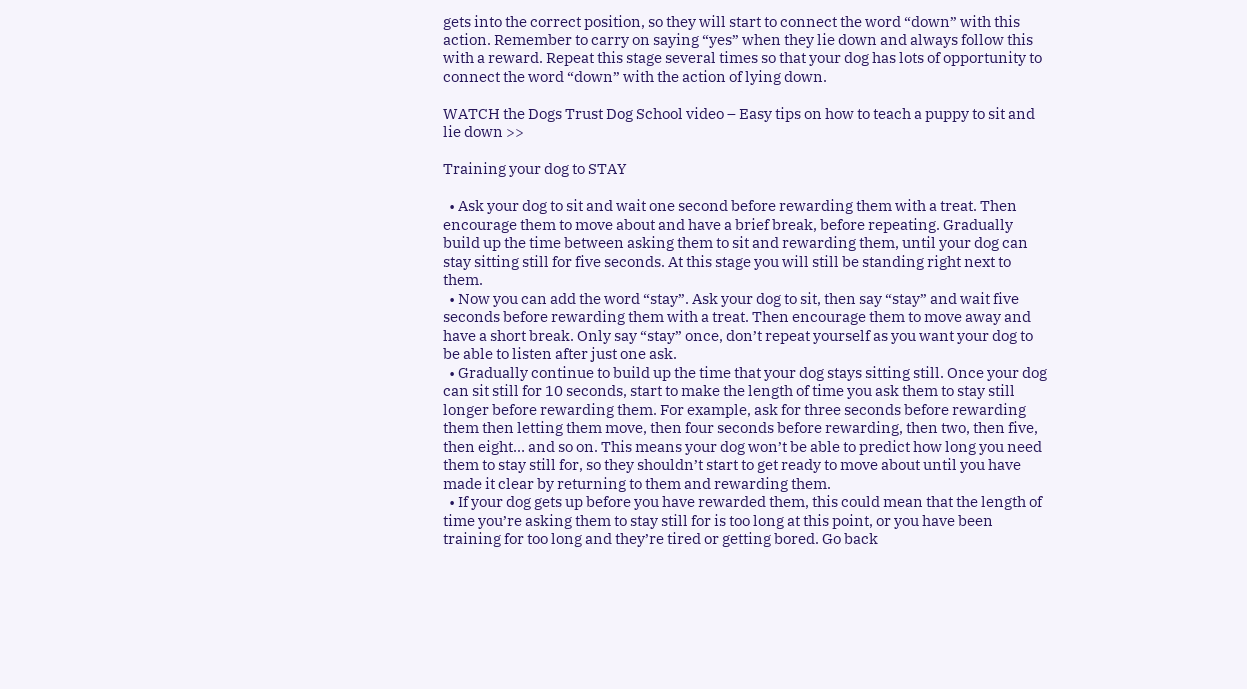gets into the correct position, so they will start to connect the word “down” with this action. Remember to carry on saying “yes” when they lie down and always follow this with a reward. Repeat this stage several times so that your dog has lots of opportunity to connect the word “down” with the action of lying down.

WATCH the Dogs Trust Dog School video – Easy tips on how to teach a puppy to sit and lie down >>

Training your dog to STAY

  • Ask your dog to sit and wait one second before rewarding them with a treat. Then encourage them to move about and have a brief break, before repeating. Gradually build up the time between asking them to sit and rewarding them, until your dog can stay sitting still for five seconds. At this stage you will still be standing right next to them.
  • Now you can add the word “stay”. Ask your dog to sit, then say “stay” and wait five seconds before rewarding them with a treat. Then encourage them to move away and have a short break. Only say “stay” once, don’t repeat yourself as you want your dog to be able to listen after just one ask.
  • Gradually continue to build up the time that your dog stays sitting still. Once your dog can sit still for 10 seconds, start to make the length of time you ask them to stay still longer before rewarding them. For example, ask for three seconds before rewarding them then letting them move, then four seconds before rewarding, then two, then five, then eight… and so on. This means your dog won’t be able to predict how long you need them to stay still for, so they shouldn’t start to get ready to move about until you have made it clear by returning to them and rewarding them.
  • If your dog gets up before you have rewarded them, this could mean that the length of time you’re asking them to stay still for is too long at this point, or you have been training for too long and they’re tired or getting bored. Go back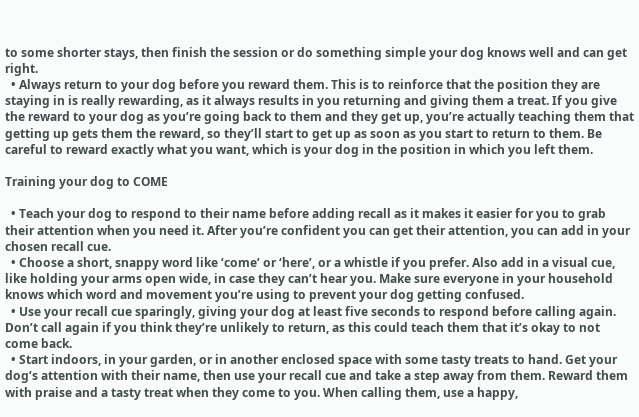to some shorter stays, then finish the session or do something simple your dog knows well and can get right.
  • Always return to your dog before you reward them. This is to reinforce that the position they are staying in is really rewarding, as it always results in you returning and giving them a treat. If you give the reward to your dog as you’re going back to them and they get up, you’re actually teaching them that getting up gets them the reward, so they’ll start to get up as soon as you start to return to them. Be careful to reward exactly what you want, which is your dog in the position in which you left them.

Training your dog to COME

  • Teach your dog to respond to their name before adding recall as it makes it easier for you to grab their attention when you need it. After you’re confident you can get their attention, you can add in your chosen recall cue.
  • Choose a short, snappy word like ‘come’ or ‘here’, or a whistle if you prefer. Also add in a visual cue, like holding your arms open wide, in case they can’t hear you. Make sure everyone in your household knows which word and movement you’re using to prevent your dog getting confused.
  • Use your recall cue sparingly, giving your dog at least five seconds to respond before calling again. Don’t call again if you think they’re unlikely to return, as this could teach them that it’s okay to not come back.
  • Start indoors, in your garden, or in another enclosed space with some tasty treats to hand. Get your dog’s attention with their name, then use your recall cue and take a step away from them. Reward them with praise and a tasty treat when they come to you. When calling them, use a happy,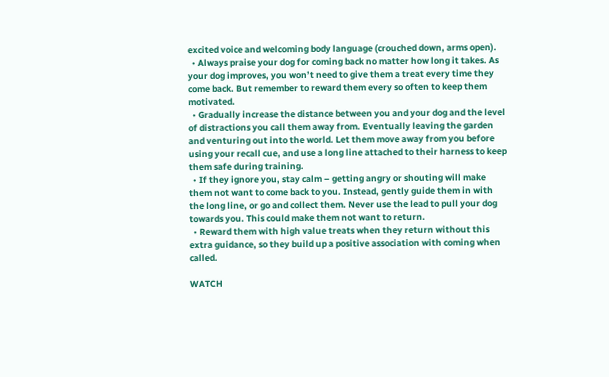excited voice and welcoming body language (crouched down, arms open).
  • Always praise your dog for coming back no matter how long it takes. As your dog improves, you won’t need to give them a treat every time they come back. But remember to reward them every so often to keep them motivated.
  • Gradually increase the distance between you and your dog and the level of distractions you call them away from. Eventually leaving the garden and venturing out into the world. Let them move away from you before using your recall cue, and use a long line attached to their harness to keep them safe during training.
  • If they ignore you, stay calm – getting angry or shouting will make them not want to come back to you. Instead, gently guide them in with the long line, or go and collect them. Never use the lead to pull your dog towards you. This could make them not want to return.
  • Reward them with high value treats when they return without this extra guidance, so they build up a positive association with coming when called.

WATCH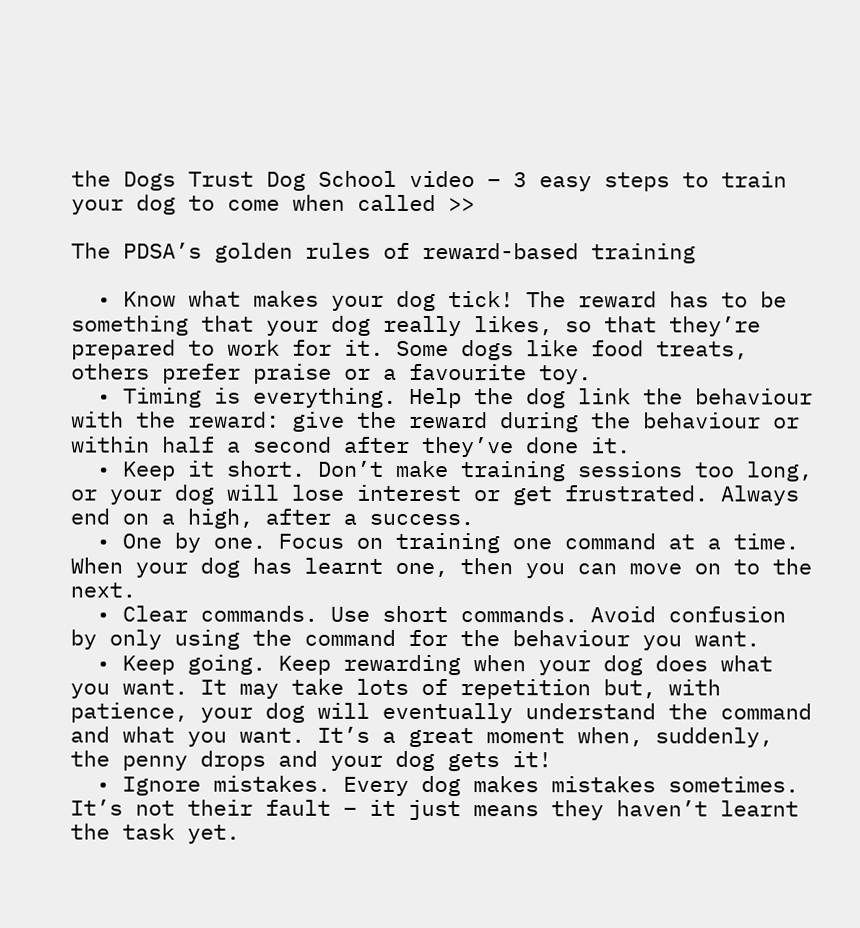the Dogs Trust Dog School video – 3 easy steps to train your dog to come when called >>

The PDSA’s golden rules of reward-based training

  • Know what makes your dog tick! The reward has to be something that your dog really likes, so that they’re prepared to work for it. Some dogs like food treats, others prefer praise or a favourite toy.
  • Timing is everything. Help the dog link the behaviour with the reward: give the reward during the behaviour or within half a second after they’ve done it.
  • Keep it short. Don’t make training sessions too long, or your dog will lose interest or get frustrated. Always end on a high, after a success.
  • One by one. Focus on training one command at a time. When your dog has learnt one, then you can move on to the next.
  • Clear commands. Use short commands. Avoid confusion by only using the command for the behaviour you want.
  • Keep going. Keep rewarding when your dog does what you want. It may take lots of repetition but, with patience, your dog will eventually understand the command and what you want. It’s a great moment when, suddenly, the penny drops and your dog gets it!
  • Ignore mistakes. Every dog makes mistakes sometimes. It’s not their fault – it just means they haven’t learnt the task yet.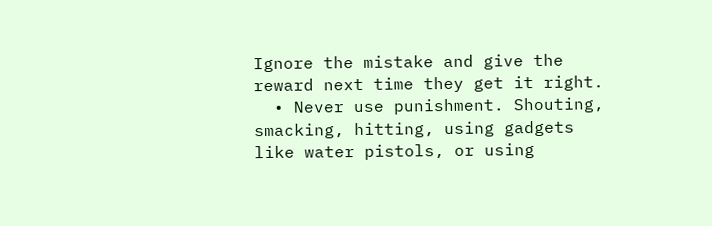Ignore the mistake and give the reward next time they get it right.
  • Never use punishment. Shouting, smacking, hitting, using gadgets like water pistols, or using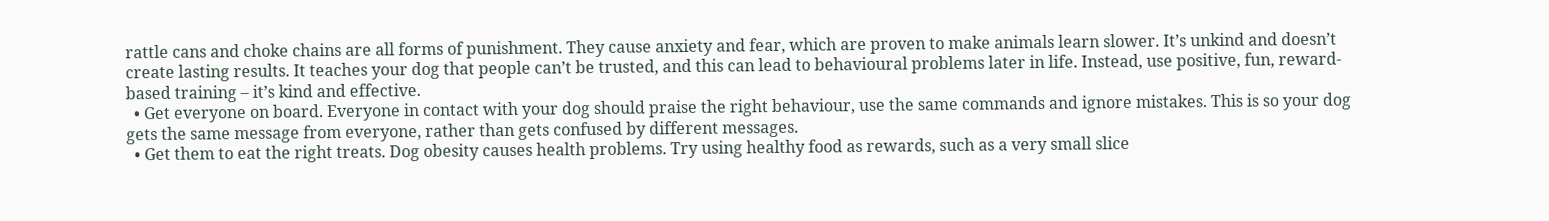rattle cans and choke chains are all forms of punishment. They cause anxiety and fear, which are proven to make animals learn slower. It’s unkind and doesn’t create lasting results. It teaches your dog that people can’t be trusted, and this can lead to behavioural problems later in life. Instead, use positive, fun, reward-based training – it’s kind and effective.
  • Get everyone on board. Everyone in contact with your dog should praise the right behaviour, use the same commands and ignore mistakes. This is so your dog gets the same message from everyone, rather than gets confused by different messages.
  • Get them to eat the right treats. Dog obesity causes health problems. Try using healthy food as rewards, such as a very small slice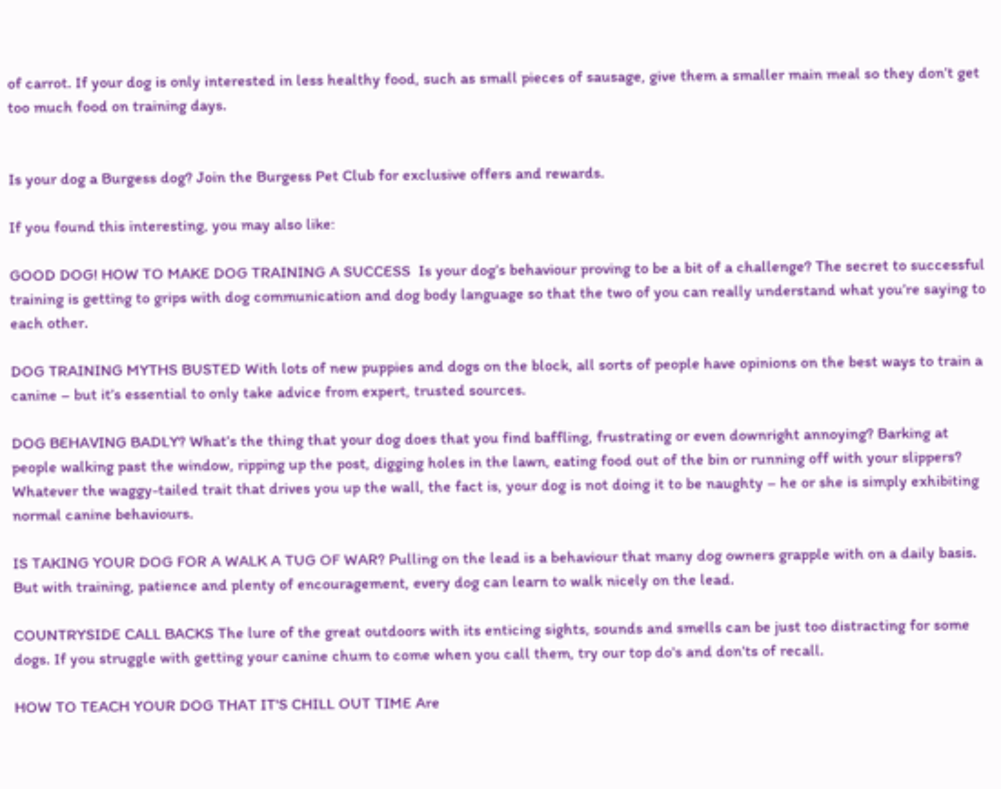of carrot. If your dog is only interested in less healthy food, such as small pieces of sausage, give them a smaller main meal so they don’t get too much food on training days.


Is your dog a Burgess dog? Join the Burgess Pet Club for exclusive offers and rewards.

If you found this interesting, you may also like:

GOOD DOG! HOW TO MAKE DOG TRAINING A SUCCESS  Is your dog’s behaviour proving to be a bit of a challenge? The secret to successful training is getting to grips with dog communication and dog body language so that the two of you can really understand what you’re saying to each other.

DOG TRAINING MYTHS BUSTED With lots of new puppies and dogs on the block, all sorts of people have opinions on the best ways to train a canine – but it’s essential to only take advice from expert, trusted sources.

DOG BEHAVING BADLY? What’s the thing that your dog does that you find baffling, frustrating or even downright annoying? Barking at people walking past the window, ripping up the post, digging holes in the lawn, eating food out of the bin or running off with your slippers? Whatever the waggy-tailed trait that drives you up the wall, the fact is, your dog is not doing it to be naughty – he or she is simply exhibiting normal canine behaviours.

IS TAKING YOUR DOG FOR A WALK A TUG OF WAR? Pulling on the lead is a behaviour that many dog owners grapple with on a daily basis. But with training, patience and plenty of encouragement, every dog can learn to walk nicely on the lead.

COUNTRYSIDE CALL BACKS The lure of the great outdoors with its enticing sights, sounds and smells can be just too distracting for some dogs. If you struggle with getting your canine chum to come when you call them, try our top do's and don’ts of recall.

HOW TO TEACH YOUR DOG THAT IT'S CHILL OUT TIME Are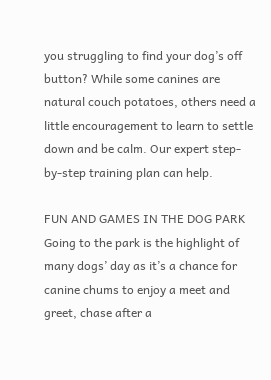you struggling to find your dog’s off button? While some canines are natural couch potatoes, others need a little encouragement to learn to settle down and be calm. Our expert step-by-step training plan can help.

FUN AND GAMES IN THE DOG PARK Going to the park is the highlight of many dogs’ day as it’s a chance for canine chums to enjoy a meet and greet, chase after a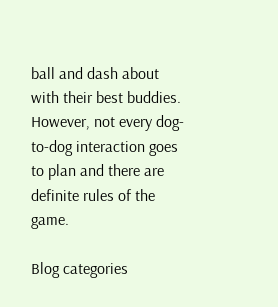ball and dash about with their best buddies. However, not every dog-to-dog interaction goes to plan and there are definite rules of the game.

Blog categories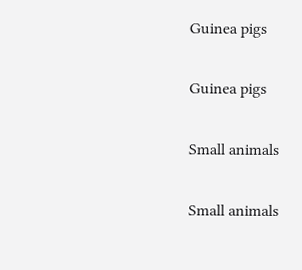Guinea pigs

Guinea pigs

Small animals

Small animals